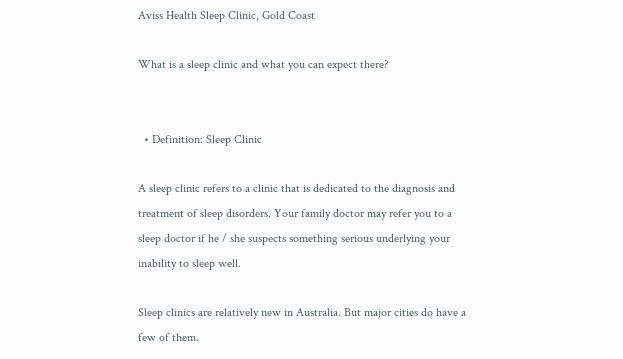Aviss Health Sleep Clinic, Gold Coast

What is a sleep clinic and what you can expect there?


  • Definition: Sleep Clinic

A sleep clinic refers to a clinic that is dedicated to the diagnosis and treatment of sleep disorders. Your family doctor may refer you to a sleep doctor if he / she suspects something serious underlying your inability to sleep well.

Sleep clinics are relatively new in Australia. But major cities do have a few of them.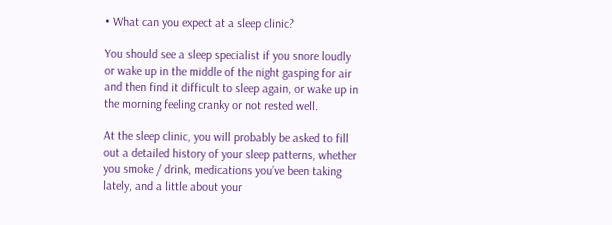• What can you expect at a sleep clinic?

You should see a sleep specialist if you snore loudly or wake up in the middle of the night gasping for air and then find it difficult to sleep again, or wake up in the morning feeling cranky or not rested well.

At the sleep clinic, you will probably be asked to fill out a detailed history of your sleep patterns, whether you smoke / drink, medications you’ve been taking lately, and a little about your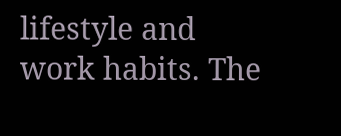lifestyle and work habits. The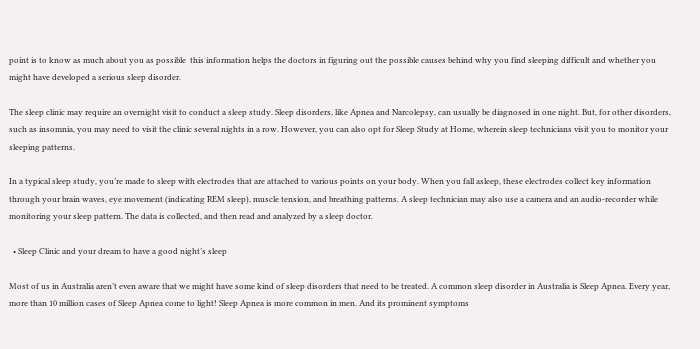point is to know as much about you as possible  this information helps the doctors in figuring out the possible causes behind why you find sleeping difficult and whether you might have developed a serious sleep disorder.

The sleep clinic may require an overnight visit to conduct a sleep study. Sleep disorders, like Apnea and Narcolepsy, can usually be diagnosed in one night. But, for other disorders, such as insomnia, you may need to visit the clinic several nights in a row. However, you can also opt for Sleep Study at Home, wherein sleep technicians visit you to monitor your sleeping patterns.

In a typical sleep study, you’re made to sleep with electrodes that are attached to various points on your body. When you fall asleep, these electrodes collect key information through your brain waves, eye movement (indicating REM sleep), muscle tension, and breathing patterns. A sleep technician may also use a camera and an audio-recorder while monitoring your sleep pattern. The data is collected, and then read and analyzed by a sleep doctor.

  • Sleep Clinic and your dream to have a good night’s sleep

Most of us in Australia aren’t even aware that we might have some kind of sleep disorders that need to be treated. A common sleep disorder in Australia is Sleep Apnea. Every year, more than 10 million cases of Sleep Apnea come to light! Sleep Apnea is more common in men. And its prominent symptoms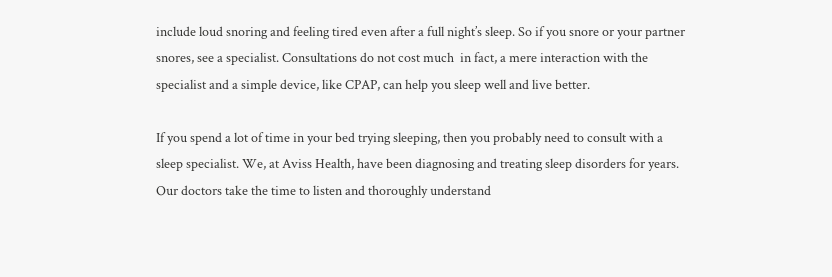include loud snoring and feeling tired even after a full night’s sleep. So if you snore or your partner snores, see a specialist. Consultations do not cost much  in fact, a mere interaction with the specialist and a simple device, like CPAP, can help you sleep well and live better.

If you spend a lot of time in your bed trying sleeping, then you probably need to consult with a sleep specialist. We, at Aviss Health, have been diagnosing and treating sleep disorders for years. Our doctors take the time to listen and thoroughly understand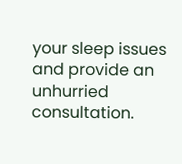your sleep issues and provide an unhurried consultation.